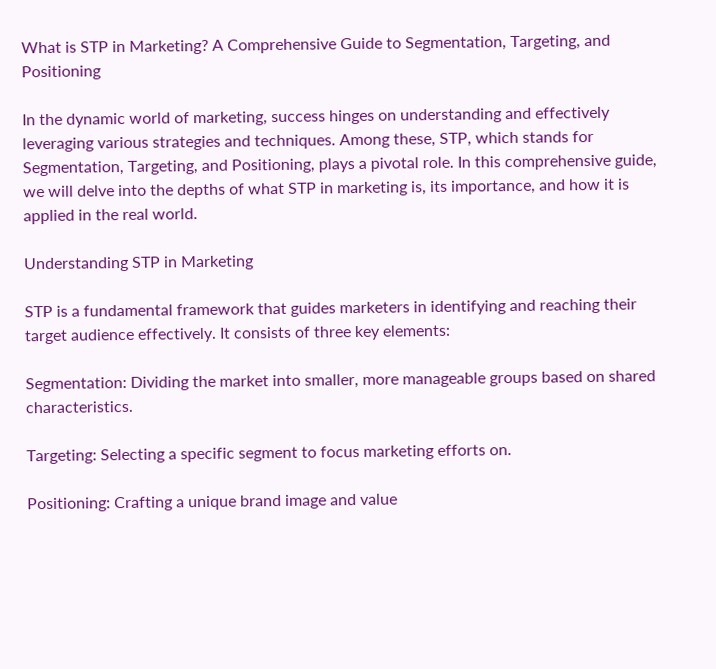What is STP in Marketing? A Comprehensive Guide to Segmentation, Targeting, and Positioning

In the dynamic world of marketing, success hinges on understanding and effectively leveraging various strategies and techniques. Among these, STP, which stands for Segmentation, Targeting, and Positioning, plays a pivotal role. In this comprehensive guide, we will delve into the depths of what STP in marketing is, its importance, and how it is applied in the real world.

Understanding STP in Marketing

STP is a fundamental framework that guides marketers in identifying and reaching their target audience effectively. It consists of three key elements:

Segmentation: Dividing the market into smaller, more manageable groups based on shared characteristics.

Targeting: Selecting a specific segment to focus marketing efforts on.

Positioning: Crafting a unique brand image and value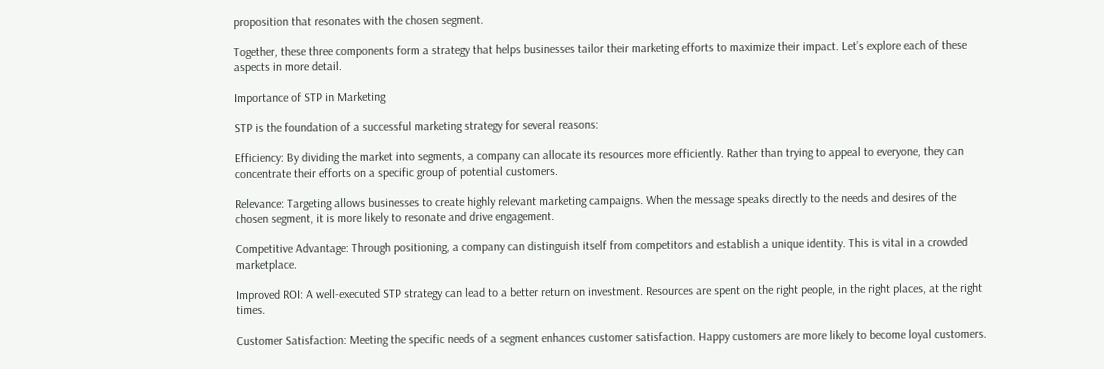proposition that resonates with the chosen segment.

Together, these three components form a strategy that helps businesses tailor their marketing efforts to maximize their impact. Let’s explore each of these aspects in more detail.

Importance of STP in Marketing

STP is the foundation of a successful marketing strategy for several reasons:

Efficiency: By dividing the market into segments, a company can allocate its resources more efficiently. Rather than trying to appeal to everyone, they can concentrate their efforts on a specific group of potential customers.

Relevance: Targeting allows businesses to create highly relevant marketing campaigns. When the message speaks directly to the needs and desires of the chosen segment, it is more likely to resonate and drive engagement.

Competitive Advantage: Through positioning, a company can distinguish itself from competitors and establish a unique identity. This is vital in a crowded marketplace.

Improved ROI: A well-executed STP strategy can lead to a better return on investment. Resources are spent on the right people, in the right places, at the right times.

Customer Satisfaction: Meeting the specific needs of a segment enhances customer satisfaction. Happy customers are more likely to become loyal customers.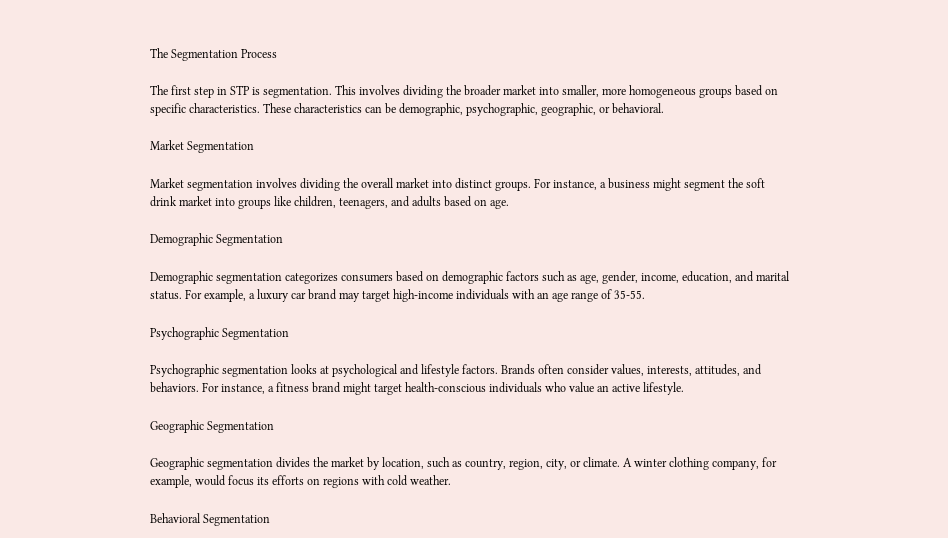The Segmentation Process

The first step in STP is segmentation. This involves dividing the broader market into smaller, more homogeneous groups based on specific characteristics. These characteristics can be demographic, psychographic, geographic, or behavioral.

Market Segmentation

Market segmentation involves dividing the overall market into distinct groups. For instance, a business might segment the soft drink market into groups like children, teenagers, and adults based on age.

Demographic Segmentation

Demographic segmentation categorizes consumers based on demographic factors such as age, gender, income, education, and marital status. For example, a luxury car brand may target high-income individuals with an age range of 35-55.

Psychographic Segmentation

Psychographic segmentation looks at psychological and lifestyle factors. Brands often consider values, interests, attitudes, and behaviors. For instance, a fitness brand might target health-conscious individuals who value an active lifestyle.

Geographic Segmentation

Geographic segmentation divides the market by location, such as country, region, city, or climate. A winter clothing company, for example, would focus its efforts on regions with cold weather.

Behavioral Segmentation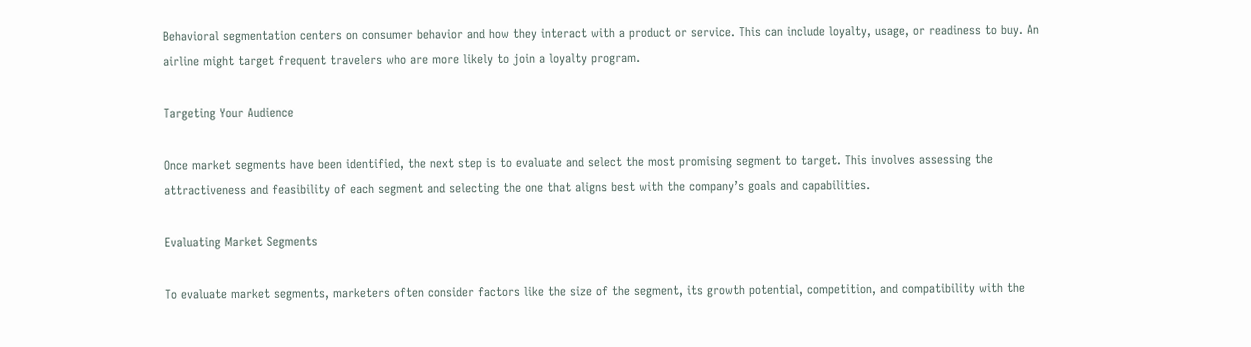Behavioral segmentation centers on consumer behavior and how they interact with a product or service. This can include loyalty, usage, or readiness to buy. An airline might target frequent travelers who are more likely to join a loyalty program.

Targeting Your Audience

Once market segments have been identified, the next step is to evaluate and select the most promising segment to target. This involves assessing the attractiveness and feasibility of each segment and selecting the one that aligns best with the company’s goals and capabilities.

Evaluating Market Segments

To evaluate market segments, marketers often consider factors like the size of the segment, its growth potential, competition, and compatibility with the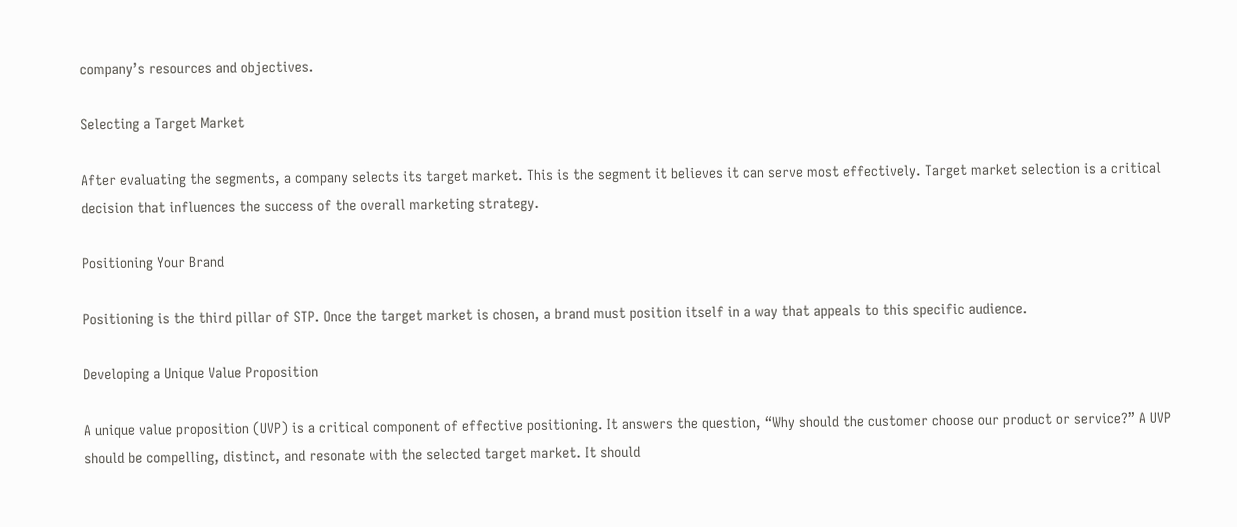company’s resources and objectives.

Selecting a Target Market

After evaluating the segments, a company selects its target market. This is the segment it believes it can serve most effectively. Target market selection is a critical decision that influences the success of the overall marketing strategy.

Positioning Your Brand

Positioning is the third pillar of STP. Once the target market is chosen, a brand must position itself in a way that appeals to this specific audience.

Developing a Unique Value Proposition

A unique value proposition (UVP) is a critical component of effective positioning. It answers the question, “Why should the customer choose our product or service?” A UVP should be compelling, distinct, and resonate with the selected target market. It should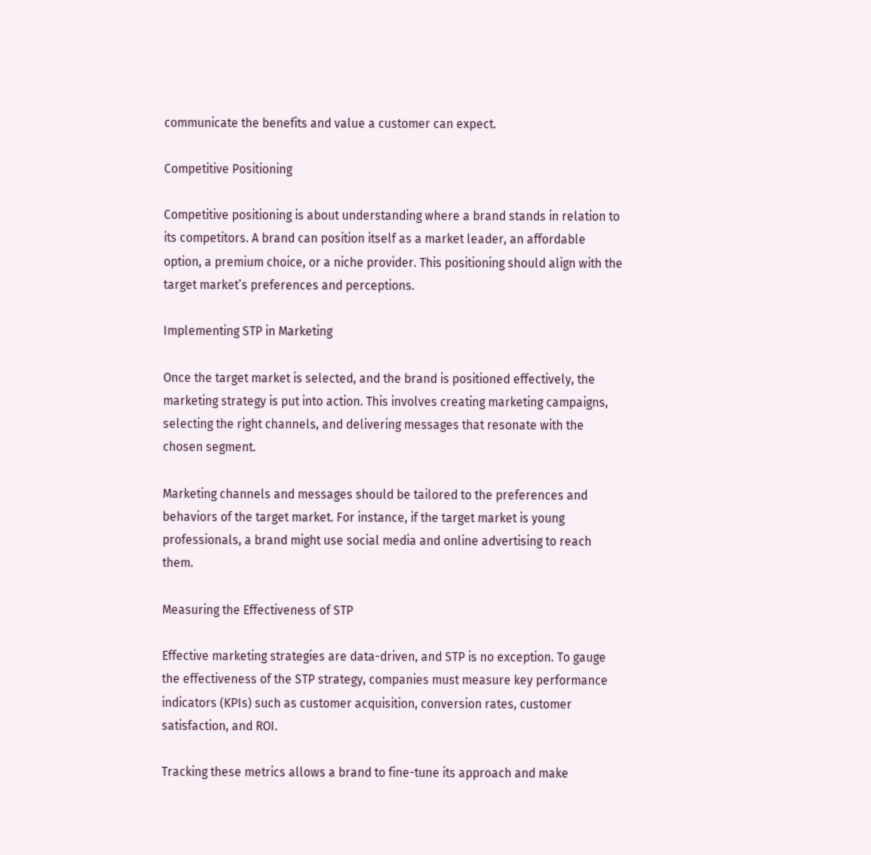communicate the benefits and value a customer can expect.

Competitive Positioning

Competitive positioning is about understanding where a brand stands in relation to its competitors. A brand can position itself as a market leader, an affordable option, a premium choice, or a niche provider. This positioning should align with the target market’s preferences and perceptions.

Implementing STP in Marketing

Once the target market is selected, and the brand is positioned effectively, the marketing strategy is put into action. This involves creating marketing campaigns, selecting the right channels, and delivering messages that resonate with the chosen segment.

Marketing channels and messages should be tailored to the preferences and behaviors of the target market. For instance, if the target market is young professionals, a brand might use social media and online advertising to reach them.

Measuring the Effectiveness of STP

Effective marketing strategies are data-driven, and STP is no exception. To gauge the effectiveness of the STP strategy, companies must measure key performance indicators (KPIs) such as customer acquisition, conversion rates, customer satisfaction, and ROI.

Tracking these metrics allows a brand to fine-tune its approach and make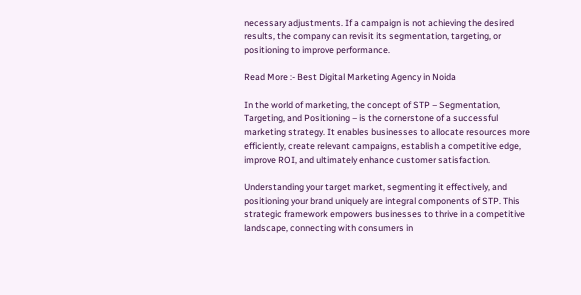necessary adjustments. If a campaign is not achieving the desired results, the company can revisit its segmentation, targeting, or positioning to improve performance.

Read More :- Best Digital Marketing Agency in Noida

In the world of marketing, the concept of STP – Segmentation, Targeting, and Positioning – is the cornerstone of a successful marketing strategy. It enables businesses to allocate resources more efficiently, create relevant campaigns, establish a competitive edge, improve ROI, and ultimately enhance customer satisfaction.

Understanding your target market, segmenting it effectively, and positioning your brand uniquely are integral components of STP. This strategic framework empowers businesses to thrive in a competitive landscape, connecting with consumers in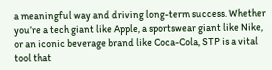a meaningful way and driving long-term success. Whether you’re a tech giant like Apple, a sportswear giant like Nike, or an iconic beverage brand like Coca-Cola, STP is a vital tool that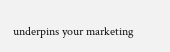underpins your marketing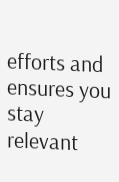efforts and ensures you stay relevant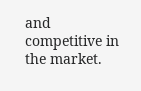and competitive in the market.